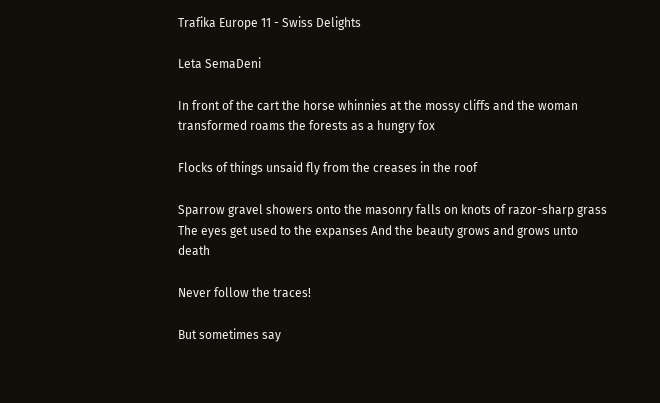Trafika Europe 11 - Swiss Delights

Leta SemaDeni

In front of the cart the horse whinnies at the mossy cliffs and the woman transformed roams the forests as a hungry fox

Flocks of things unsaid fly from the creases in the roof

Sparrow gravel showers onto the masonry falls on knots of razor-sharp grass The eyes get used to the expanses And the beauty grows and grows unto death

Never follow the traces!

But sometimes say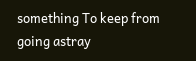something To keep from going astray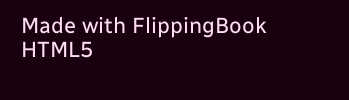Made with FlippingBook HTML5